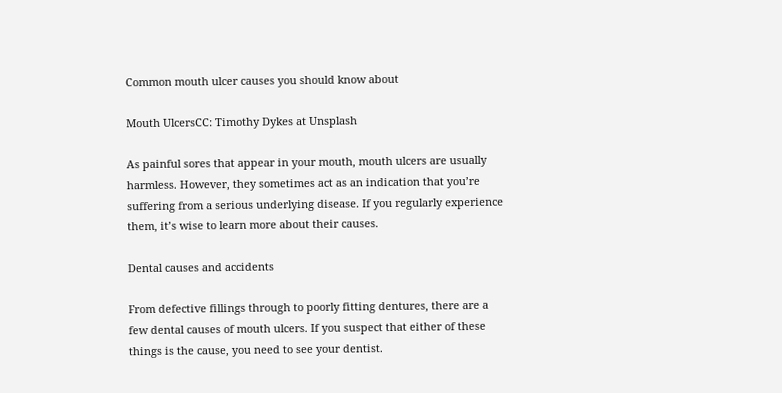Common mouth ulcer causes you should know about

Mouth UlcersCC: Timothy Dykes at Unsplash

As painful sores that appear in your mouth, mouth ulcers are usually harmless. However, they sometimes act as an indication that you’re suffering from a serious underlying disease. If you regularly experience them, it’s wise to learn more about their causes.

Dental causes and accidents

From defective fillings through to poorly fitting dentures, there are a few dental causes of mouth ulcers. If you suspect that either of these things is the cause, you need to see your dentist.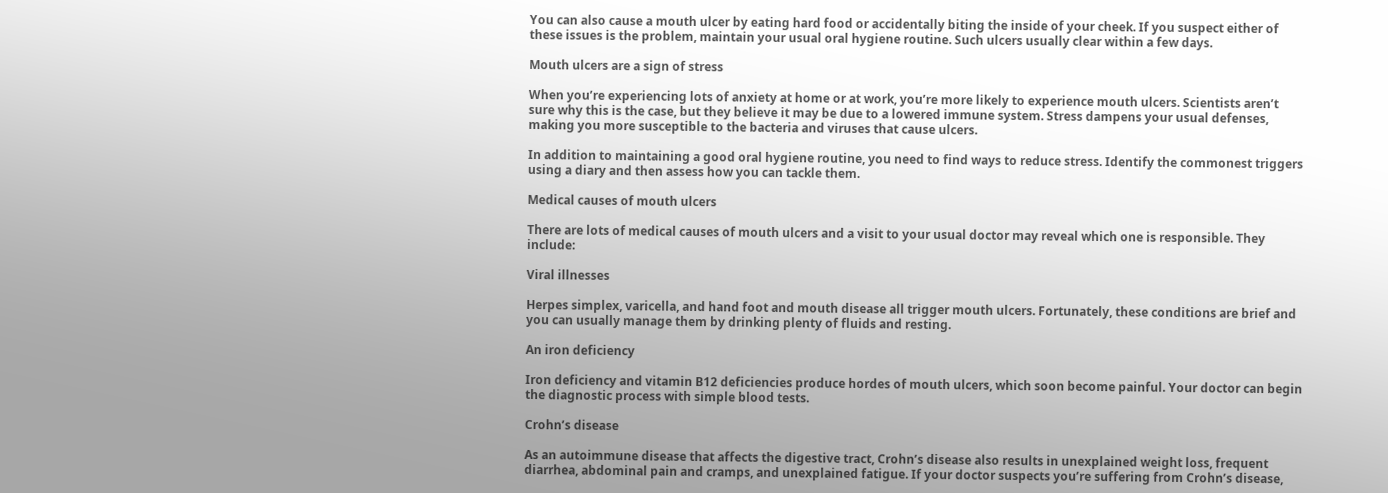You can also cause a mouth ulcer by eating hard food or accidentally biting the inside of your cheek. If you suspect either of these issues is the problem, maintain your usual oral hygiene routine. Such ulcers usually clear within a few days.

Mouth ulcers are a sign of stress

When you’re experiencing lots of anxiety at home or at work, you’re more likely to experience mouth ulcers. Scientists aren’t sure why this is the case, but they believe it may be due to a lowered immune system. Stress dampens your usual defenses, making you more susceptible to the bacteria and viruses that cause ulcers.

In addition to maintaining a good oral hygiene routine, you need to find ways to reduce stress. Identify the commonest triggers using a diary and then assess how you can tackle them.

Medical causes of mouth ulcers

There are lots of medical causes of mouth ulcers and a visit to your usual doctor may reveal which one is responsible. They include:

Viral illnesses

Herpes simplex, varicella, and hand foot and mouth disease all trigger mouth ulcers. Fortunately, these conditions are brief and you can usually manage them by drinking plenty of fluids and resting.

An iron deficiency

Iron deficiency and vitamin B12 deficiencies produce hordes of mouth ulcers, which soon become painful. Your doctor can begin the diagnostic process with simple blood tests.

Crohn’s disease

As an autoimmune disease that affects the digestive tract, Crohn’s disease also results in unexplained weight loss, frequent diarrhea, abdominal pain and cramps, and unexplained fatigue. If your doctor suspects you’re suffering from Crohn’s disease,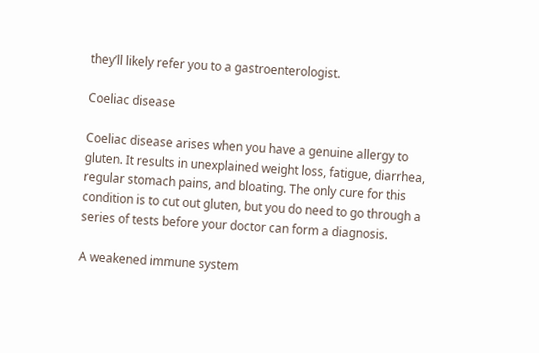they’ll likely refer you to a gastroenterologist.

Coeliac disease

Coeliac disease arises when you have a genuine allergy to gluten. It results in unexplained weight loss, fatigue, diarrhea, regular stomach pains, and bloating. The only cure for this condition is to cut out gluten, but you do need to go through a series of tests before your doctor can form a diagnosis.

A weakened immune system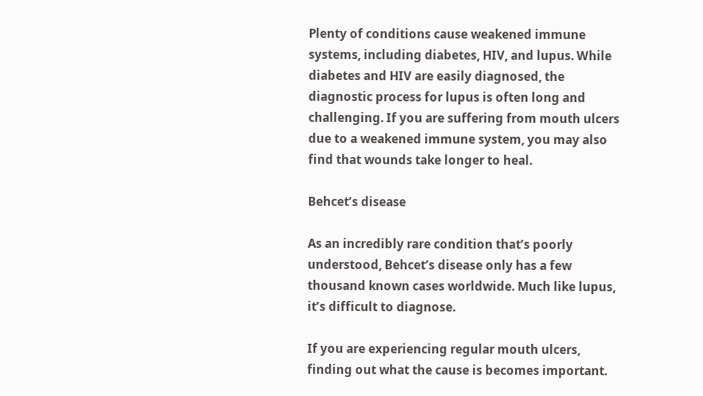Plenty of conditions cause weakened immune systems, including diabetes, HIV, and lupus. While diabetes and HIV are easily diagnosed, the diagnostic process for lupus is often long and challenging. If you are suffering from mouth ulcers due to a weakened immune system, you may also find that wounds take longer to heal.

Behcet’s disease

As an incredibly rare condition that’s poorly understood, Behcet’s disease only has a few thousand known cases worldwide. Much like lupus, it’s difficult to diagnose.

If you are experiencing regular mouth ulcers, finding out what the cause is becomes important.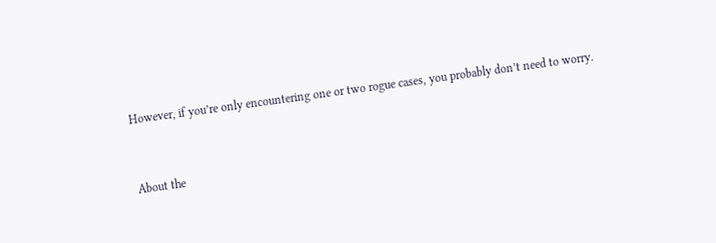However, if you’re only encountering one or two rogue cases, you probably don’t need to worry.


About the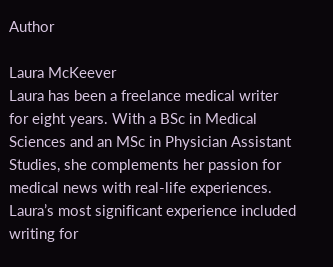Author

Laura McKeever
Laura has been a freelance medical writer for eight years. With a BSc in Medical Sciences and an MSc in Physician Assistant Studies, she complements her passion for medical news with real-life experiences. Laura’s most significant experience included writing for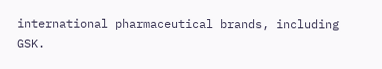international pharmaceutical brands, including GSK.